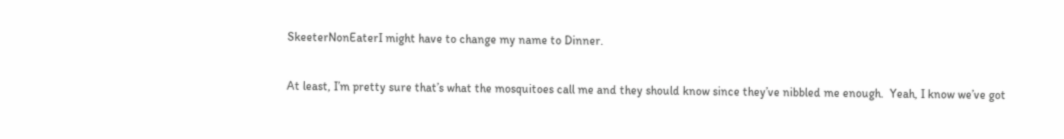SkeeterNonEaterI might have to change my name to Dinner.

At least, I’m pretty sure that’s what the mosquitoes call me and they should know since they’ve nibbled me enough.  Yeah, I know we’ve got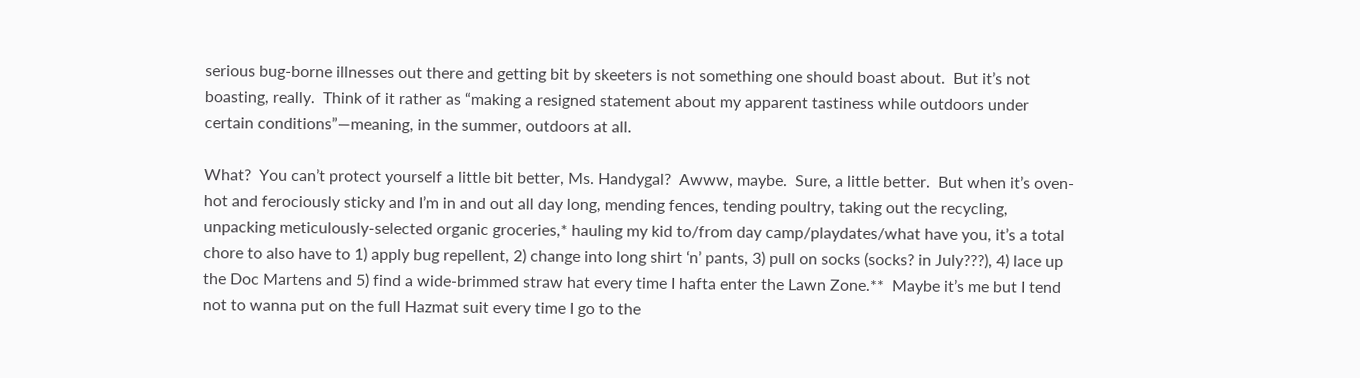serious bug-borne illnesses out there and getting bit by skeeters is not something one should boast about.  But it’s not boasting, really.  Think of it rather as “making a resigned statement about my apparent tastiness while outdoors under certain conditions”—meaning, in the summer, outdoors at all.

What?  You can’t protect yourself a little bit better, Ms. Handygal?  Awww, maybe.  Sure, a little better.  But when it’s oven-hot and ferociously sticky and I’m in and out all day long, mending fences, tending poultry, taking out the recycling, unpacking meticulously-selected organic groceries,* hauling my kid to/from day camp/playdates/what have you, it’s a total chore to also have to 1) apply bug repellent, 2) change into long shirt ‘n’ pants, 3) pull on socks (socks? in July???), 4) lace up the Doc Martens and 5) find a wide-brimmed straw hat every time I hafta enter the Lawn Zone.**  Maybe it’s me but I tend not to wanna put on the full Hazmat suit every time I go to the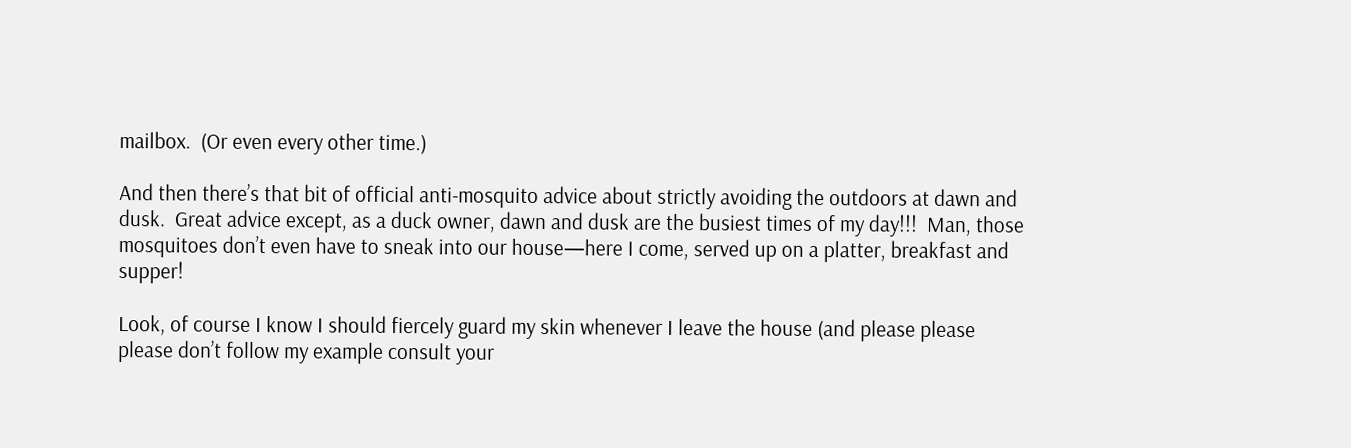mailbox.  (Or even every other time.)

And then there’s that bit of official anti-mosquito advice about strictly avoiding the outdoors at dawn and dusk.  Great advice except, as a duck owner, dawn and dusk are the busiest times of my day!!!  Man, those mosquitoes don’t even have to sneak into our house—here I come, served up on a platter, breakfast and supper!

Look, of course I know I should fiercely guard my skin whenever I leave the house (and please please please don’t follow my example consult your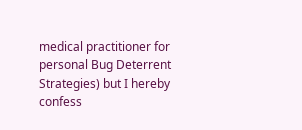medical practitioner for personal Bug Deterrent Strategies) but I hereby confess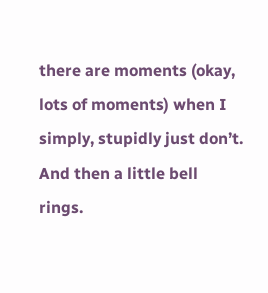there are moments (okay, lots of moments) when I simply, stupidly just don’t.  And then a little bell rings.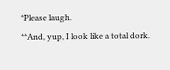*Please laugh.
**And, yup, I look like a total dork.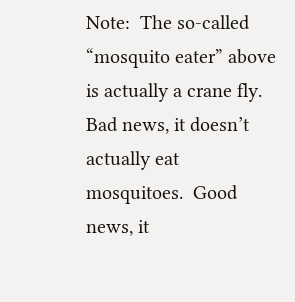Note:  The so-called “mosquito eater” above is actually a crane fly.  Bad news, it doesn’t actually eat mosquitoes.  Good news, it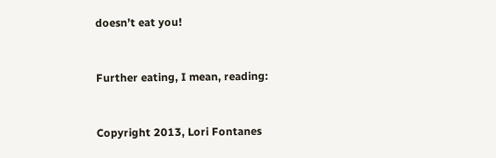doesn’t eat you!


Further eating, I mean, reading:


Copyright 2013, Lori Fontanes